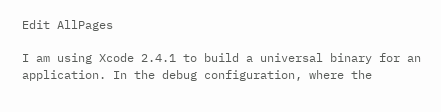Edit AllPages

I am using Xcode 2.4.1 to build a universal binary for an application. In the debug configuration, where the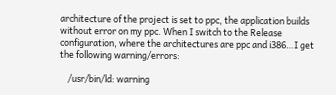architecture of the project is set to ppc, the application builds without error on my ppc. When I switch to the Release configuration, where the architectures are ppc and i386…I get the following warning/errors:

    /usr/bin/ld: warning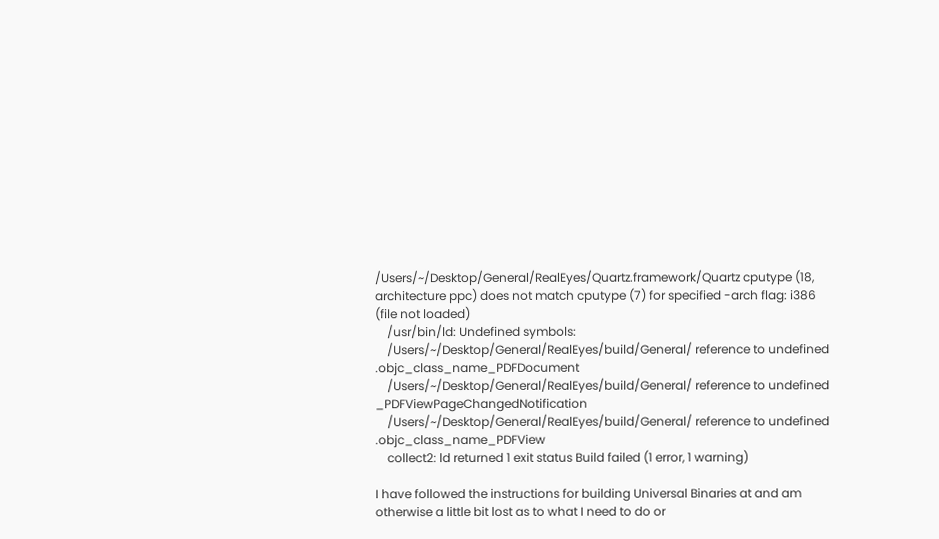/Users/~/Desktop/General/RealEyes/Quartz.framework/Quartz cputype (18, architecture ppc) does not match cputype (7) for specified -arch flag: i386 (file not loaded)
    /usr/bin/ld: Undefined symbols:
    /Users/~/Desktop/General/RealEyes/build/General/ reference to undefined .objc_class_name_PDFDocument
    /Users/~/Desktop/General/RealEyes/build/General/ reference to undefined _PDFViewPageChangedNotification
    /Users/~/Desktop/General/RealEyes/build/General/ reference to undefined .objc_class_name_PDFView
    collect2: ld returned 1 exit status Build failed (1 error, 1 warning)

I have followed the instructions for building Universal Binaries at and am otherwise a little bit lost as to what I need to do or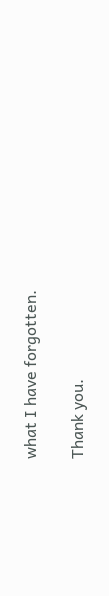what I have forgotten.

Thank you.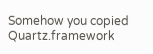Somehow you copied Quartz.framework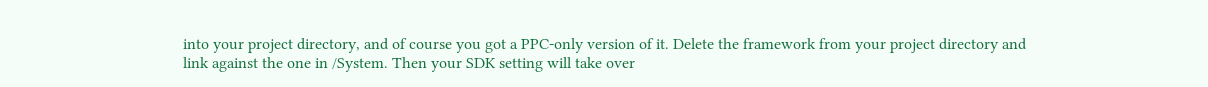into your project directory, and of course you got a PPC-only version of it. Delete the framework from your project directory and link against the one in /System. Then your SDK setting will take over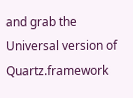and grab the Universal version of Quartz.framework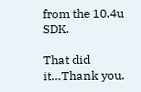from the 10.4u SDK.

That did it…Thank you.